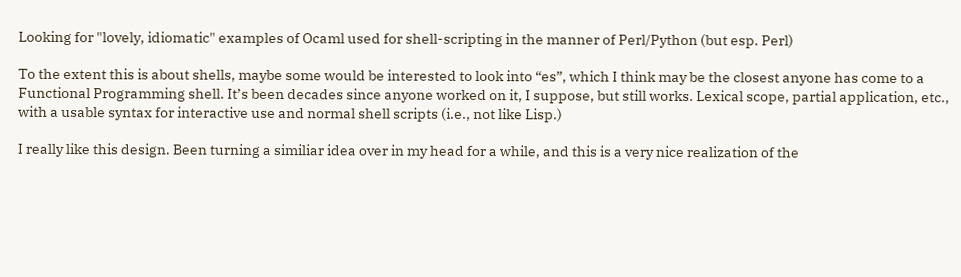Looking for "lovely, idiomatic" examples of Ocaml used for shell-scripting in the manner of Perl/Python (but esp. Perl)

To the extent this is about shells, maybe some would be interested to look into “es”, which I think may be the closest anyone has come to a Functional Programming shell. It’s been decades since anyone worked on it, I suppose, but still works. Lexical scope, partial application, etc., with a usable syntax for interactive use and normal shell scripts (i.e., not like Lisp.)

I really like this design. Been turning a similiar idea over in my head for a while, and this is a very nice realization of the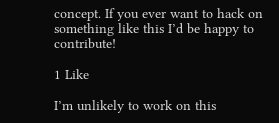concept. If you ever want to hack on something like this I’d be happy to contribute!

1 Like

I’m unlikely to work on this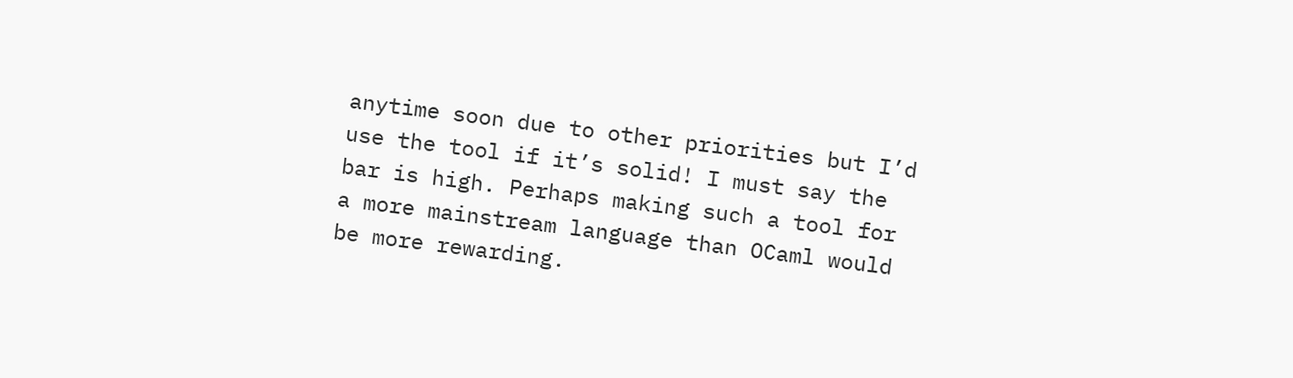anytime soon due to other priorities but I’d use the tool if it’s solid! I must say the bar is high. Perhaps making such a tool for a more mainstream language than OCaml would be more rewarding.